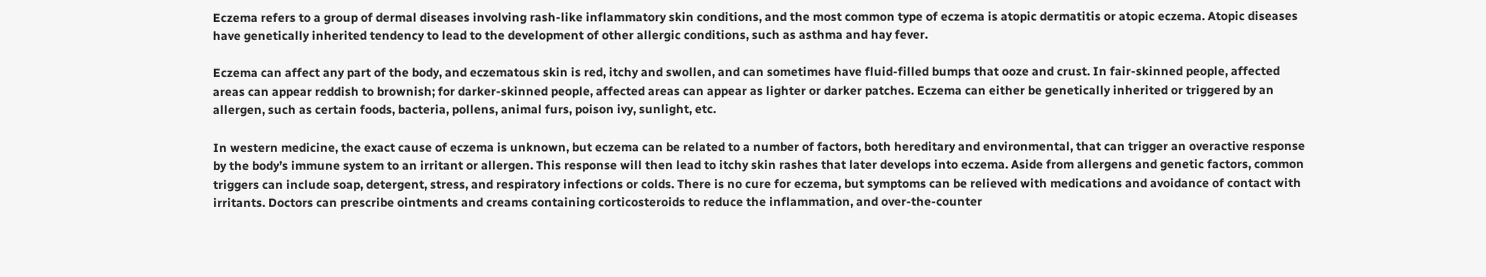Eczema refers to a group of dermal diseases involving rash-like inflammatory skin conditions, and the most common type of eczema is atopic dermatitis or atopic eczema. Atopic diseases have genetically inherited tendency to lead to the development of other allergic conditions, such as asthma and hay fever.

Eczema can affect any part of the body, and eczematous skin is red, itchy and swollen, and can sometimes have fluid-filled bumps that ooze and crust. In fair-skinned people, affected areas can appear reddish to brownish; for darker-skinned people, affected areas can appear as lighter or darker patches. Eczema can either be genetically inherited or triggered by an allergen, such as certain foods, bacteria, pollens, animal furs, poison ivy, sunlight, etc.

In western medicine, the exact cause of eczema is unknown, but eczema can be related to a number of factors, both hereditary and environmental, that can trigger an overactive response by the body’s immune system to an irritant or allergen. This response will then lead to itchy skin rashes that later develops into eczema. Aside from allergens and genetic factors, common triggers can include soap, detergent, stress, and respiratory infections or colds. There is no cure for eczema, but symptoms can be relieved with medications and avoidance of contact with irritants. Doctors can prescribe ointments and creams containing corticosteroids to reduce the inflammation, and over-the-counter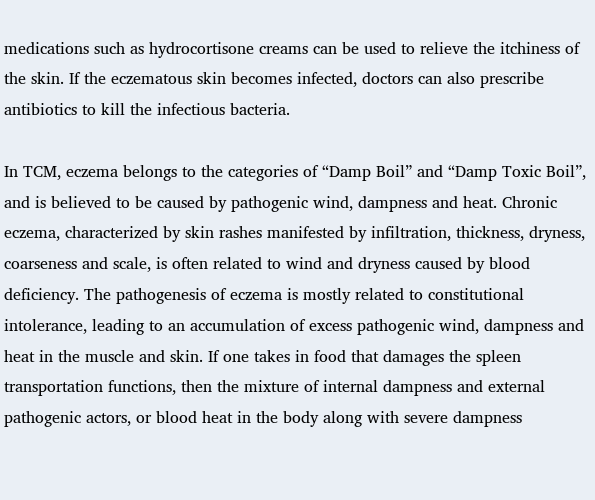medications such as hydrocortisone creams can be used to relieve the itchiness of the skin. If the eczematous skin becomes infected, doctors can also prescribe antibiotics to kill the infectious bacteria.

In TCM, eczema belongs to the categories of “Damp Boil” and “Damp Toxic Boil”, and is believed to be caused by pathogenic wind, dampness and heat. Chronic eczema, characterized by skin rashes manifested by infiltration, thickness, dryness, coarseness and scale, is often related to wind and dryness caused by blood deficiency. The pathogenesis of eczema is mostly related to constitutional intolerance, leading to an accumulation of excess pathogenic wind, dampness and heat in the muscle and skin. If one takes in food that damages the spleen transportation functions, then the mixture of internal dampness and external pathogenic actors, or blood heat in the body along with severe dampness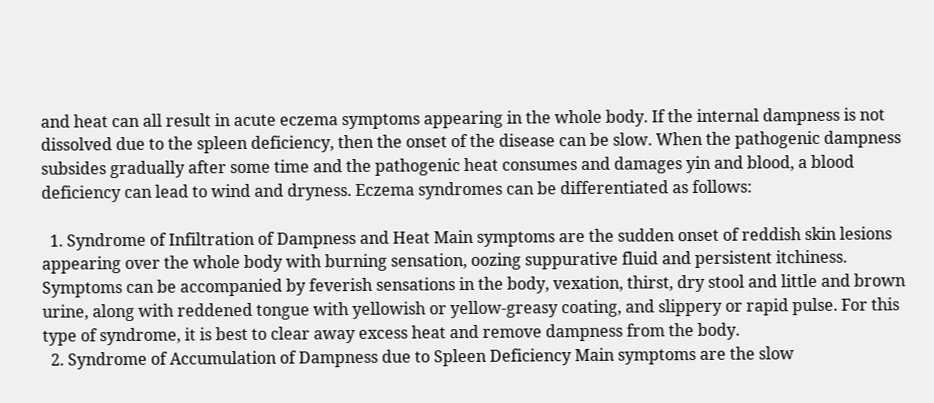and heat can all result in acute eczema symptoms appearing in the whole body. If the internal dampness is not dissolved due to the spleen deficiency, then the onset of the disease can be slow. When the pathogenic dampness subsides gradually after some time and the pathogenic heat consumes and damages yin and blood, a blood deficiency can lead to wind and dryness. Eczema syndromes can be differentiated as follows:

  1. Syndrome of Infiltration of Dampness and Heat Main symptoms are the sudden onset of reddish skin lesions appearing over the whole body with burning sensation, oozing suppurative fluid and persistent itchiness. Symptoms can be accompanied by feverish sensations in the body, vexation, thirst, dry stool and little and brown urine, along with reddened tongue with yellowish or yellow-greasy coating, and slippery or rapid pulse. For this type of syndrome, it is best to clear away excess heat and remove dampness from the body.
  2. Syndrome of Accumulation of Dampness due to Spleen Deficiency Main symptoms are the slow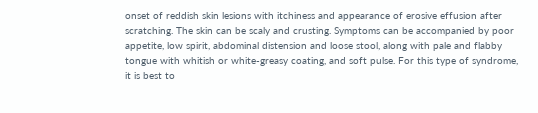onset of reddish skin lesions with itchiness and appearance of erosive effusion after scratching. The skin can be scaly and crusting. Symptoms can be accompanied by poor appetite, low spirit, abdominal distension and loose stool, along with pale and flabby tongue with whitish or white-greasy coating, and soft pulse. For this type of syndrome, it is best to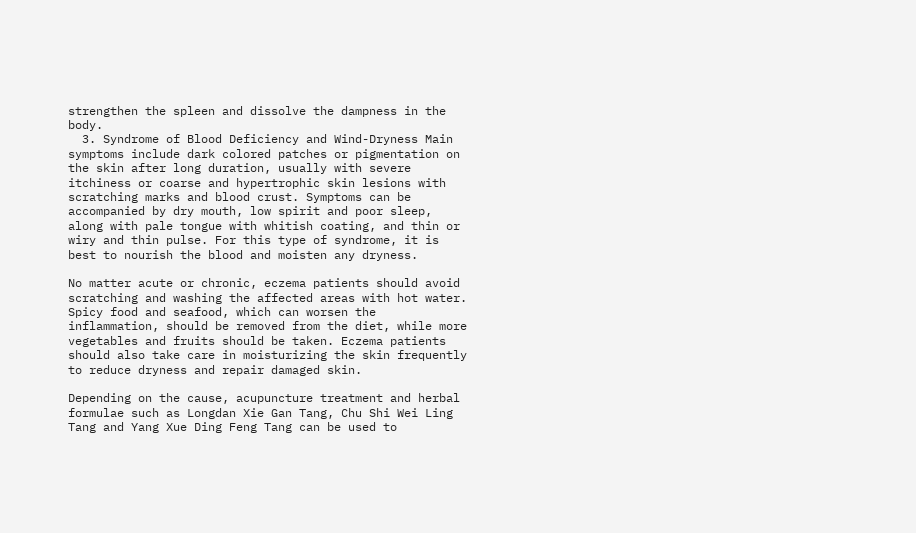strengthen the spleen and dissolve the dampness in the body.
  3. Syndrome of Blood Deficiency and Wind-Dryness Main symptoms include dark colored patches or pigmentation on the skin after long duration, usually with severe itchiness or coarse and hypertrophic skin lesions with scratching marks and blood crust. Symptoms can be accompanied by dry mouth, low spirit and poor sleep, along with pale tongue with whitish coating, and thin or wiry and thin pulse. For this type of syndrome, it is best to nourish the blood and moisten any dryness.

No matter acute or chronic, eczema patients should avoid scratching and washing the affected areas with hot water. Spicy food and seafood, which can worsen the inflammation, should be removed from the diet, while more vegetables and fruits should be taken. Eczema patients should also take care in moisturizing the skin frequently to reduce dryness and repair damaged skin.

Depending on the cause, acupuncture treatment and herbal formulae such as Longdan Xie Gan Tang, Chu Shi Wei Ling Tang and Yang Xue Ding Feng Tang can be used to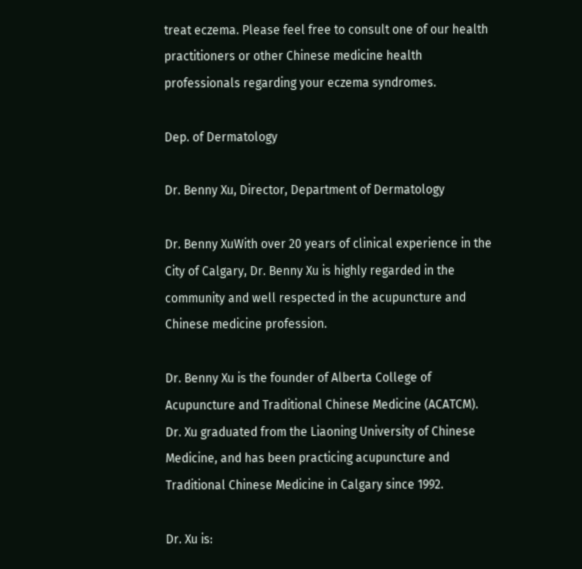treat eczema. Please feel free to consult one of our health practitioners or other Chinese medicine health professionals regarding your eczema syndromes.

Dep. of Dermatology

Dr. Benny Xu, Director, Department of Dermatology

Dr. Benny XuWith over 20 years of clinical experience in the City of Calgary, Dr. Benny Xu is highly regarded in the community and well respected in the acupuncture and Chinese medicine profession.

Dr. Benny Xu is the founder of Alberta College of Acupuncture and Traditional Chinese Medicine (ACATCM). Dr. Xu graduated from the Liaoning University of Chinese Medicine, and has been practicing acupuncture and Traditional Chinese Medicine in Calgary since 1992.

Dr. Xu is: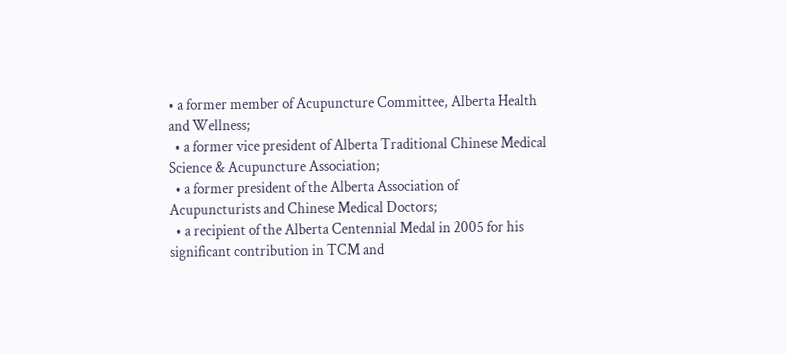• a former member of Acupuncture Committee, Alberta Health and Wellness;
  • a former vice president of Alberta Traditional Chinese Medical Science & Acupuncture Association;
  • a former president of the Alberta Association of Acupuncturists and Chinese Medical Doctors;
  • a recipient of the Alberta Centennial Medal in 2005 for his significant contribution in TCM and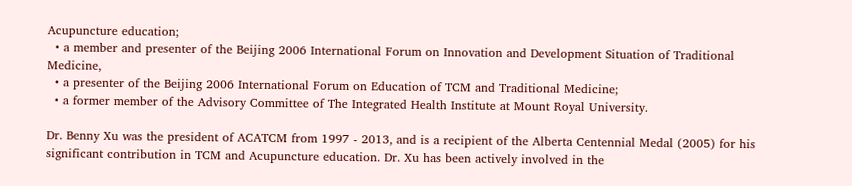Acupuncture education;
  • a member and presenter of the Beijing 2006 International Forum on Innovation and Development Situation of Traditional Medicine,
  • a presenter of the Beijing 2006 International Forum on Education of TCM and Traditional Medicine;
  • a former member of the Advisory Committee of The Integrated Health Institute at Mount Royal University.

Dr. Benny Xu was the president of ACATCM from 1997 - 2013, and is a recipient of the Alberta Centennial Medal (2005) for his significant contribution in TCM and Acupuncture education. Dr. Xu has been actively involved in the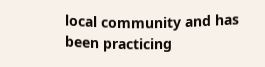local community and has been practicing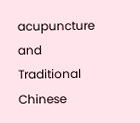acupuncture and Traditional Chinese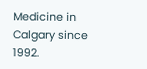Medicine in Calgary since 1992.